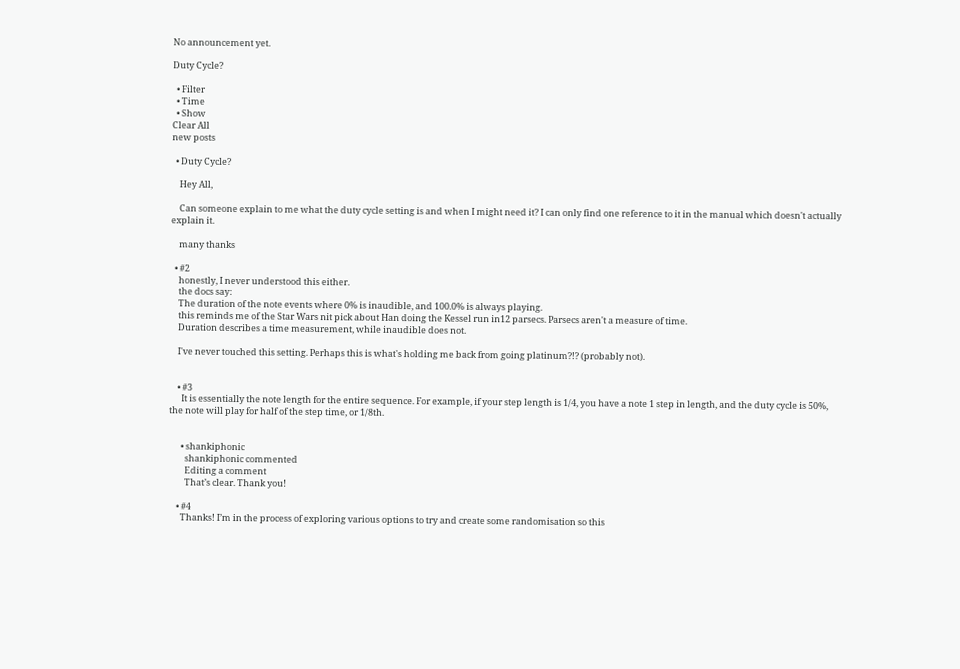No announcement yet.

Duty Cycle?

  • Filter
  • Time
  • Show
Clear All
new posts

  • Duty Cycle?

    Hey All,

    Can someone explain to me what the duty cycle setting is and when I might need it? I can only find one reference to it in the manual which doesn't actually explain it.

    many thanks

  • #2
    honestly, I never understood this either.
    the docs say:
    The duration of the note events where 0% is inaudible, and 100.0% is always playing.
    this reminds me of the Star Wars nit pick about Han doing the Kessel run in12 parsecs. Parsecs aren't a measure of time.
    Duration describes a time measurement, while inaudible does not.

    I've never touched this setting. Perhaps this is what's holding me back from going platinum?!? (probably not).


    • #3
      It is essentially the note length for the entire sequence. For example, if your step length is 1/4, you have a note 1 step in length, and the duty cycle is 50%, the note will play for half of the step time, or 1/8th.


      • shankiphonic
        shankiphonic commented
        Editing a comment
        That’s clear. Thank you!

    • #4
      Thanks! I’m in the process of exploring various options to try and create some randomisation so this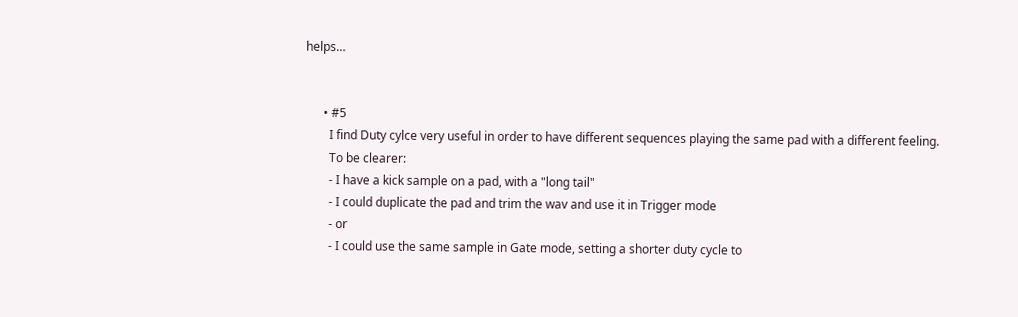helps…


      • #5
        I find Duty cylce very useful in order to have different sequences playing the same pad with a different feeling.
        To be clearer:
        - I have a kick sample on a pad, with a "long tail"
        - I could duplicate the pad and trim the wav and use it in Trigger mode
        - or
        - I could use the same sample in Gate mode, setting a shorter duty cycle to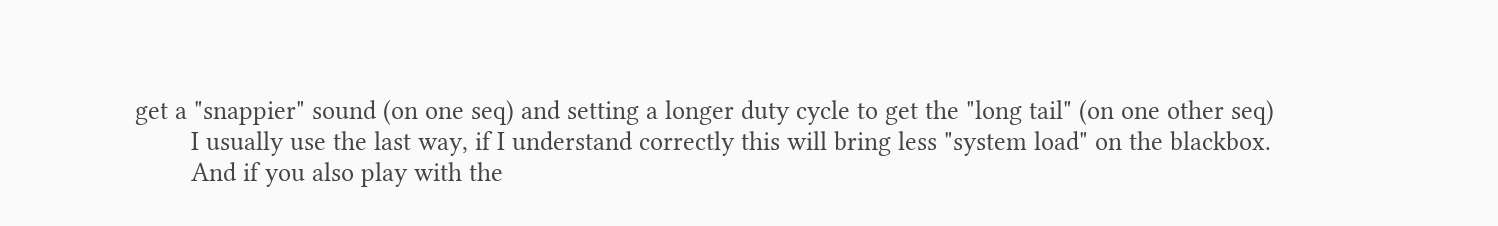get a "snappier" sound (on one seq) and setting a longer duty cycle to get the "long tail" (on one other seq)
        I usually use the last way, if I understand correctly this will bring less "system load" on the blackbox.
        And if you also play with the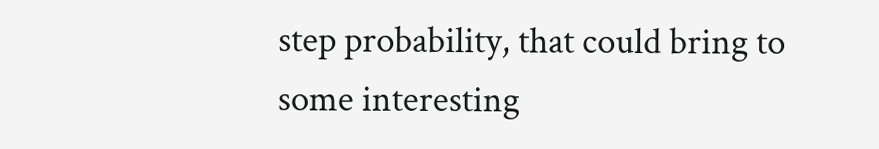step probability, that could bring to some interesting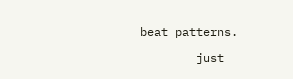beat patterns.

        just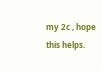my 2c , hope this helps.